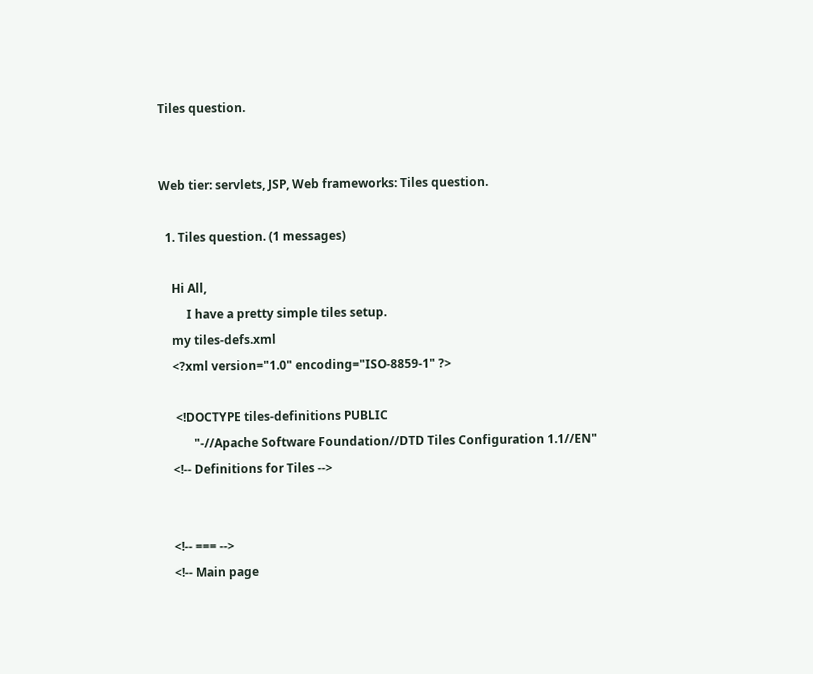Tiles question.


Web tier: servlets, JSP, Web frameworks: Tiles question.

  1. Tiles question. (1 messages)

    Hi All,
         I have a pretty simple tiles setup.
    my tiles-defs.xml
    <?xml version="1.0" encoding="ISO-8859-1" ?>

     <!DOCTYPE tiles-definitions PUBLIC
           "-//Apache Software Foundation//DTD Tiles Configuration 1.1//EN"
    <!-- Definitions for Tiles -->


    <!-- === -->
    <!-- Main page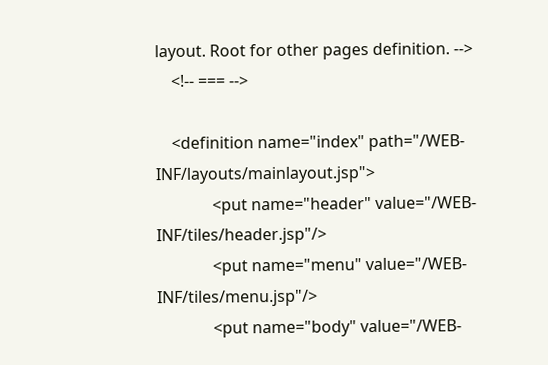layout. Root for other pages definition. -->
    <!-- === -->

    <definition name="index" path="/WEB-INF/layouts/mainlayout.jsp">
              <put name="header" value="/WEB-INF/tiles/header.jsp"/>
              <put name="menu" value="/WEB-INF/tiles/menu.jsp"/>
              <put name="body" value="/WEB-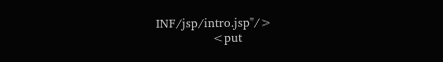INF/jsp/intro.jsp"/>
              <put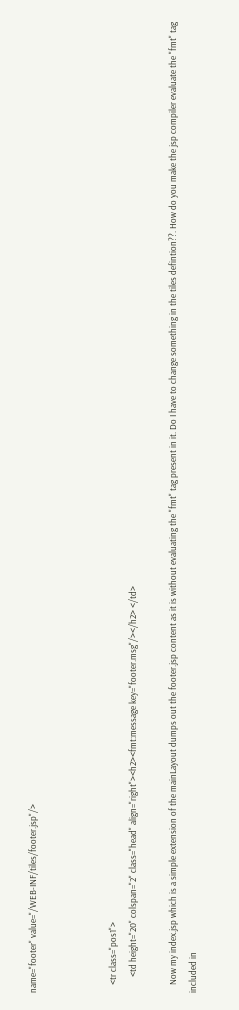name="footer" value="/WEB-INF/tiles/footer.jsp"/>



    <tr class="pos1">
        <td height="20" colspan="2" class="head" align="right"><h2><fmt:message key="footer.msg"/></h2> </td>

    Now my index.jsp which is a simple extension of the mainLayout dumps out the footer.jsp content as it is without evaluating the "fmt" tag present in it. Do I have to change something in the tiles defintion??. How do you make the jsp compiler evaluate the "fmt" tag included in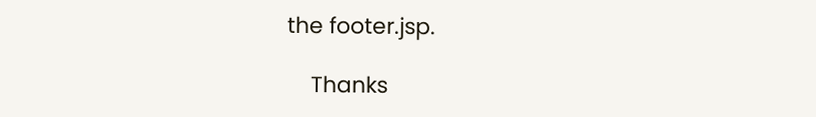the footer.jsp.

    Thanks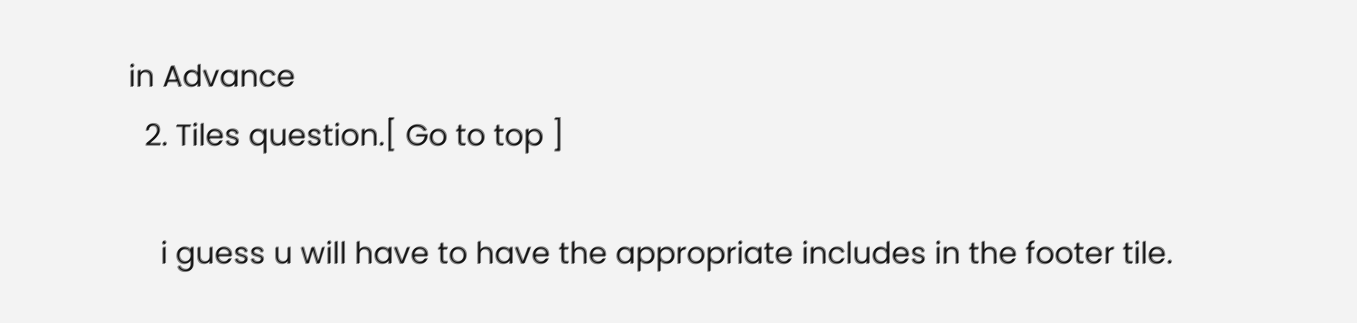in Advance
  2. Tiles question.[ Go to top ]

    i guess u will have to have the appropriate includes in the footer tile.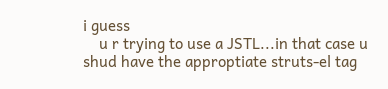i guess
    u r trying to use a JSTL...in that case u shud have the approptiate struts-el tag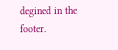degined in the footer.